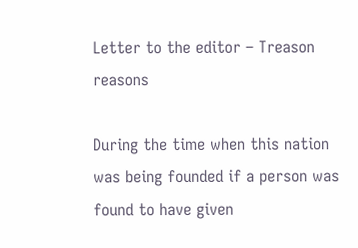Letter to the editor – Treason reasons

During the time when this nation was being founded if a person was found to have given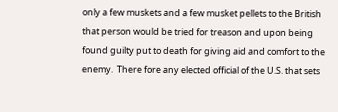only a few muskets and a few musket pellets to the British that person would be tried for treason and upon being found guilty put to death for giving aid and comfort to the enemy.  There fore any elected official of the U.S. that sets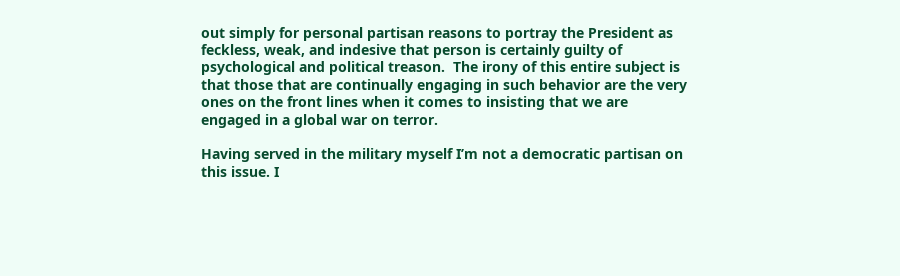out simply for personal partisan reasons to portray the President as feckless, weak, and indesive that person is certainly guilty of psychological and political treason.  The irony of this entire subject is that those that are continually engaging in such behavior are the very ones on the front lines when it comes to insisting that we are engaged in a global war on terror.

Having served in the military myself I’m not a democratic partisan on this issue. I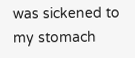was sickened to my stomach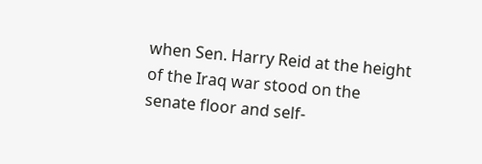when Sen. Harry Reid at the height of the Iraq war stood on the senate floor and self-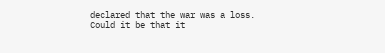declared that the war was a loss.  Could it be that it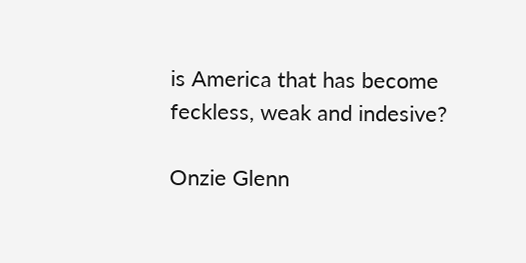is America that has become feckless, weak and indesive?

Onzie Glenn